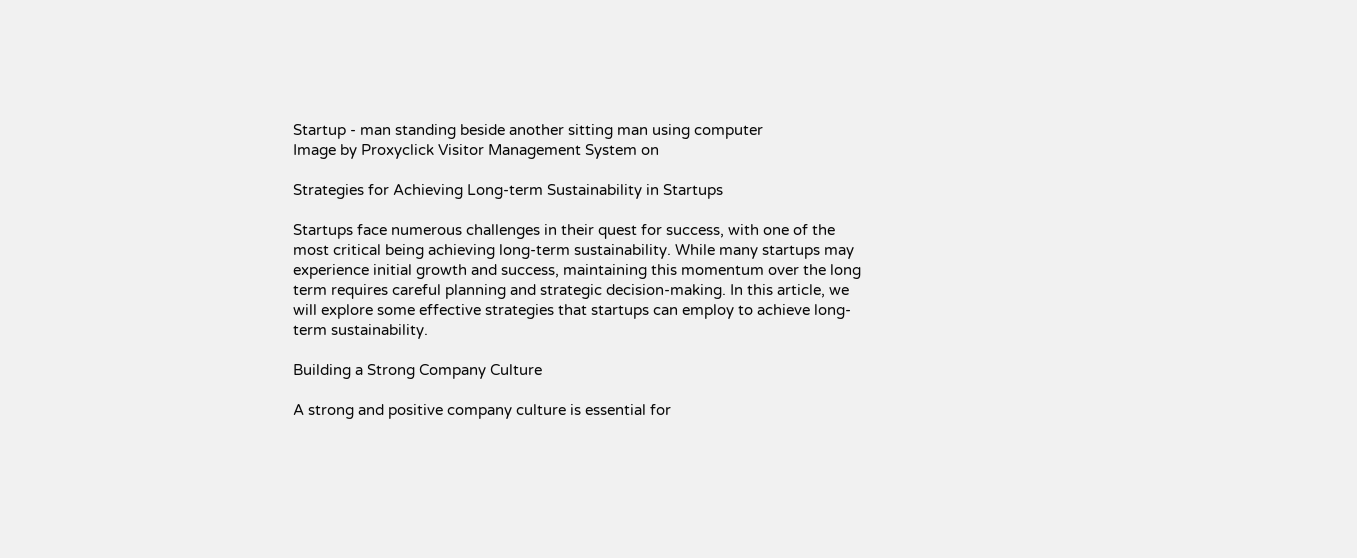Startup - man standing beside another sitting man using computer
Image by Proxyclick Visitor Management System on

Strategies for Achieving Long-term Sustainability in Startups

Startups face numerous challenges in their quest for success, with one of the most critical being achieving long-term sustainability. While many startups may experience initial growth and success, maintaining this momentum over the long term requires careful planning and strategic decision-making. In this article, we will explore some effective strategies that startups can employ to achieve long-term sustainability.

Building a Strong Company Culture

A strong and positive company culture is essential for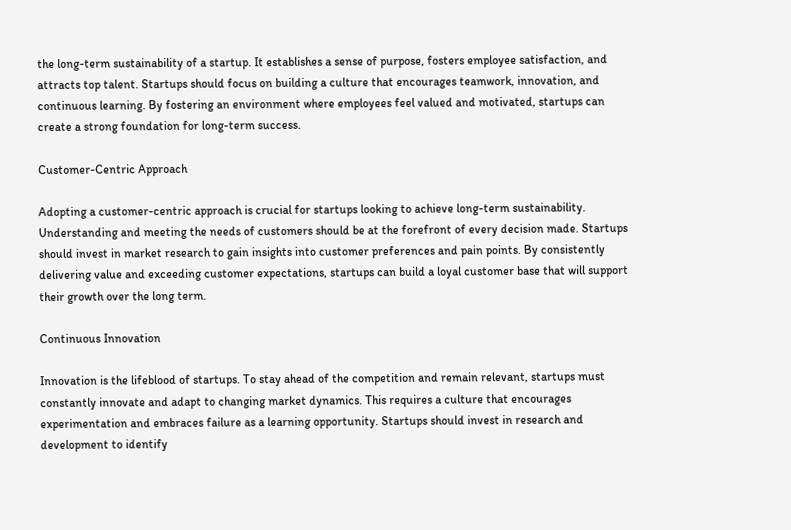the long-term sustainability of a startup. It establishes a sense of purpose, fosters employee satisfaction, and attracts top talent. Startups should focus on building a culture that encourages teamwork, innovation, and continuous learning. By fostering an environment where employees feel valued and motivated, startups can create a strong foundation for long-term success.

Customer-Centric Approach

Adopting a customer-centric approach is crucial for startups looking to achieve long-term sustainability. Understanding and meeting the needs of customers should be at the forefront of every decision made. Startups should invest in market research to gain insights into customer preferences and pain points. By consistently delivering value and exceeding customer expectations, startups can build a loyal customer base that will support their growth over the long term.

Continuous Innovation

Innovation is the lifeblood of startups. To stay ahead of the competition and remain relevant, startups must constantly innovate and adapt to changing market dynamics. This requires a culture that encourages experimentation and embraces failure as a learning opportunity. Startups should invest in research and development to identify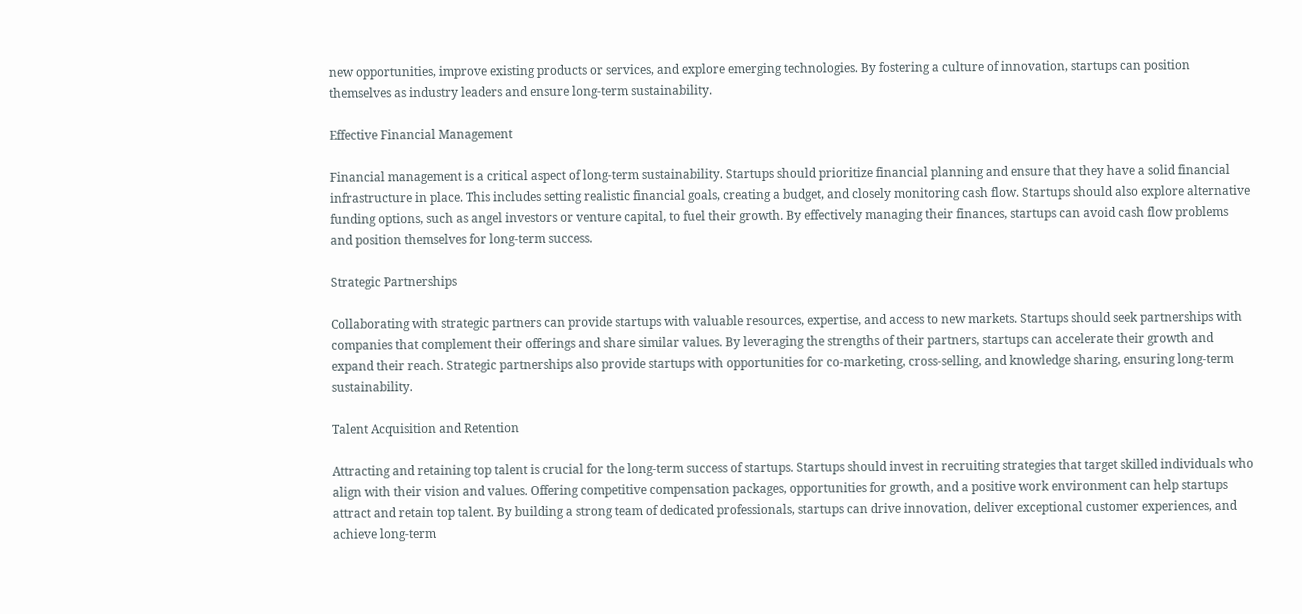new opportunities, improve existing products or services, and explore emerging technologies. By fostering a culture of innovation, startups can position themselves as industry leaders and ensure long-term sustainability.

Effective Financial Management

Financial management is a critical aspect of long-term sustainability. Startups should prioritize financial planning and ensure that they have a solid financial infrastructure in place. This includes setting realistic financial goals, creating a budget, and closely monitoring cash flow. Startups should also explore alternative funding options, such as angel investors or venture capital, to fuel their growth. By effectively managing their finances, startups can avoid cash flow problems and position themselves for long-term success.

Strategic Partnerships

Collaborating with strategic partners can provide startups with valuable resources, expertise, and access to new markets. Startups should seek partnerships with companies that complement their offerings and share similar values. By leveraging the strengths of their partners, startups can accelerate their growth and expand their reach. Strategic partnerships also provide startups with opportunities for co-marketing, cross-selling, and knowledge sharing, ensuring long-term sustainability.

Talent Acquisition and Retention

Attracting and retaining top talent is crucial for the long-term success of startups. Startups should invest in recruiting strategies that target skilled individuals who align with their vision and values. Offering competitive compensation packages, opportunities for growth, and a positive work environment can help startups attract and retain top talent. By building a strong team of dedicated professionals, startups can drive innovation, deliver exceptional customer experiences, and achieve long-term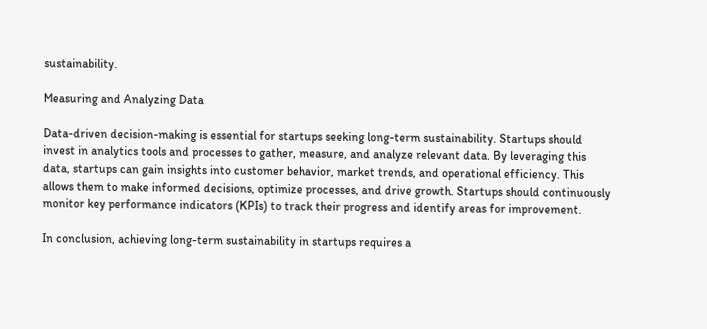sustainability.

Measuring and Analyzing Data

Data-driven decision-making is essential for startups seeking long-term sustainability. Startups should invest in analytics tools and processes to gather, measure, and analyze relevant data. By leveraging this data, startups can gain insights into customer behavior, market trends, and operational efficiency. This allows them to make informed decisions, optimize processes, and drive growth. Startups should continuously monitor key performance indicators (KPIs) to track their progress and identify areas for improvement.

In conclusion, achieving long-term sustainability in startups requires a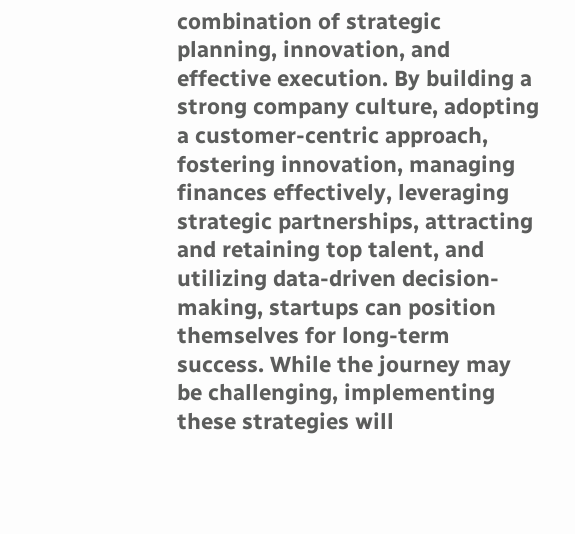combination of strategic planning, innovation, and effective execution. By building a strong company culture, adopting a customer-centric approach, fostering innovation, managing finances effectively, leveraging strategic partnerships, attracting and retaining top talent, and utilizing data-driven decision-making, startups can position themselves for long-term success. While the journey may be challenging, implementing these strategies will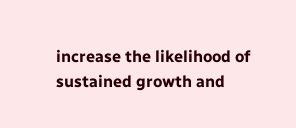increase the likelihood of sustained growth and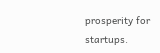prosperity for startups.